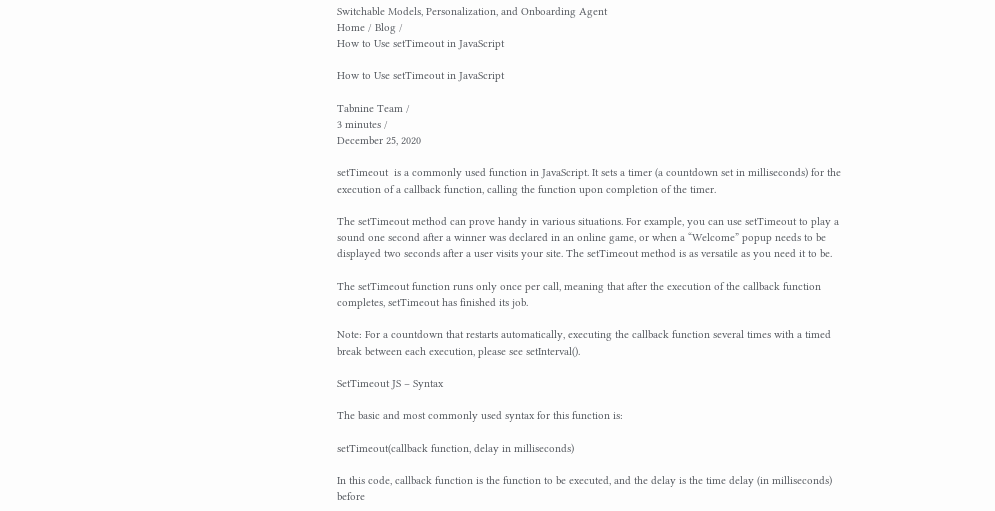Switchable Models, Personalization, and Onboarding Agent
Home / Blog /
How to Use setTimeout in JavaScript

How to Use setTimeout in JavaScript

Tabnine Team /
3 minutes /
December 25, 2020

setTimeout  is a commonly used function in JavaScript. It sets a timer (a countdown set in milliseconds) for the execution of a callback function, calling the function upon completion of the timer.

The setTimeout method can prove handy in various situations. For example, you can use setTimeout to play a sound one second after a winner was declared in an online game, or when a “Welcome” popup needs to be displayed two seconds after a user visits your site. The setTimeout method is as versatile as you need it to be.

The setTimeout function runs only once per call, meaning that after the execution of the callback function completes, setTimeout has finished its job.

Note: For a countdown that restarts automatically, executing the callback function several times with a timed break between each execution, please see setInterval().

SetTimeout JS – Syntax

The basic and most commonly used syntax for this function is:

setTimeout(callback function, delay in milliseconds)

In this code, callback function is the function to be executed, and the delay is the time delay (in milliseconds) before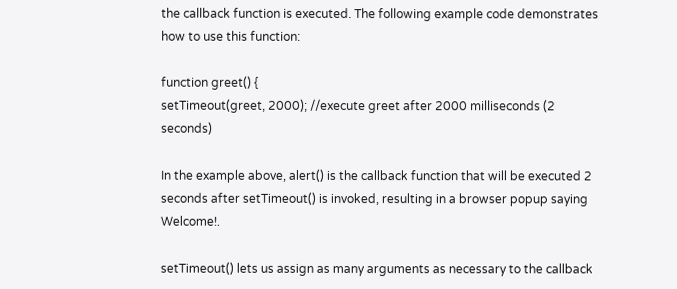the callback function is executed. The following example code demonstrates how to use this function:

function greet() {
setTimeout(greet, 2000); //execute greet after 2000 milliseconds (2 seconds)

In the example above, alert() is the callback function that will be executed 2 seconds after setTimeout() is invoked, resulting in a browser popup saying Welcome!.

setTimeout() lets us assign as many arguments as necessary to the callback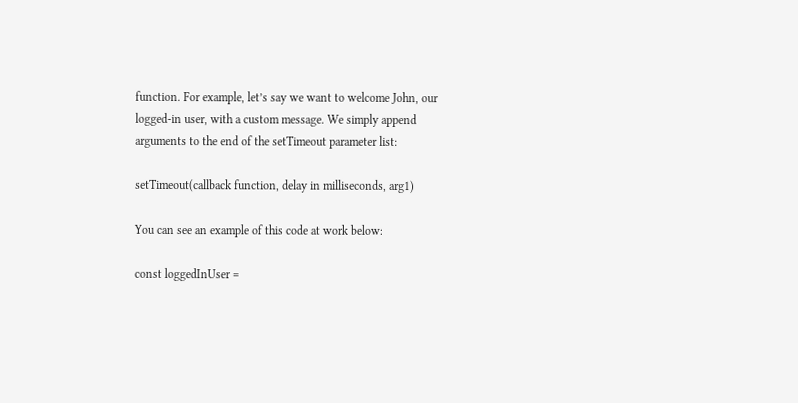function. For example, let’s say we want to welcome John, our logged-in user, with a custom message. We simply append arguments to the end of the setTimeout parameter list:

setTimeout(callback function, delay in milliseconds, arg1)

You can see an example of this code at work below:

const loggedInUser =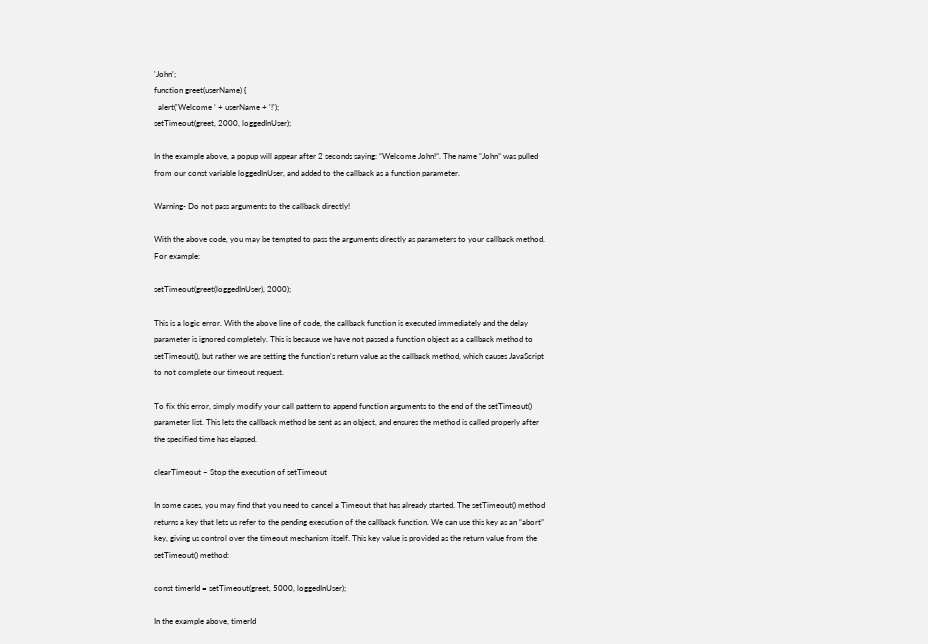'John';
function greet(userName) {
  alert('Welcome ' + userName + '!');
setTimeout(greet, 2000, loggedInUser);

In the example above, a popup will appear after 2 seconds saying: “Welcome John!”. The name “John” was pulled from our const variable loggedInUser, and added to the callback as a function parameter.

Warning- Do not pass arguments to the callback directly!

With the above code, you may be tempted to pass the arguments directly as parameters to your callback method. For example:

setTimeout(greet(loggedInUser), 2000);

This is a logic error. With the above line of code, the callback function is executed immediately and the delay parameter is ignored completely. This is because we have not passed a function object as a callback method to setTimeout(), but rather we are setting the function’s return value as the callback method, which causes JavaScript to not complete our timeout request.

To fix this error, simply modify your call pattern to append function arguments to the end of the setTimeout() parameter list. This lets the callback method be sent as an object, and ensures the method is called properly after the specified time has elapsed.

clearTimeout – Stop the execution of setTimeout

In some cases, you may find that you need to cancel a Timeout that has already started. The setTimeout() method returns a key that lets us refer to the pending execution of the callback function. We can use this key as an “abort” key, giving us control over the timeout mechanism itself. This key value is provided as the return value from the setTimeout() method:

const timerId = setTimeout(greet, 5000, loggedInUser);

In the example above, timerId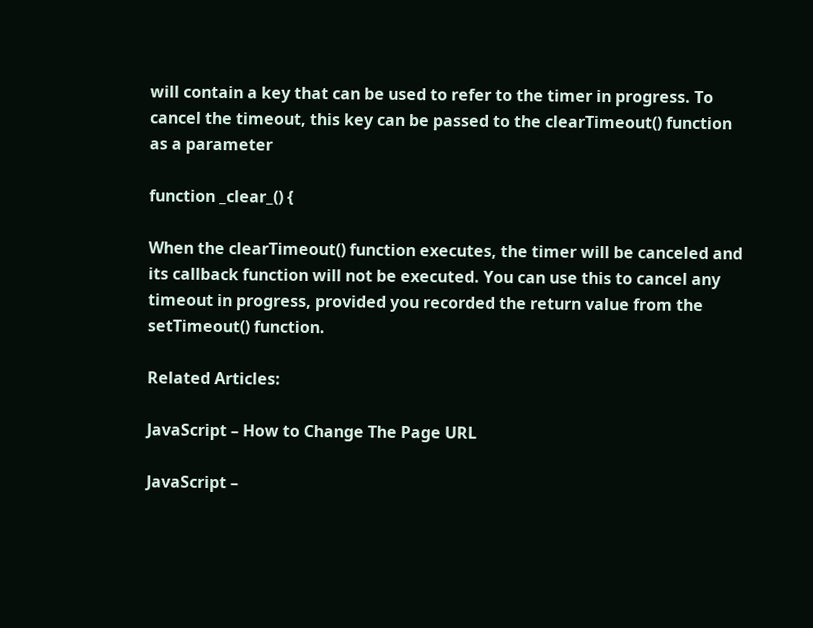will contain a key that can be used to refer to the timer in progress. To cancel the timeout, this key can be passed to the clearTimeout() function as a parameter

function _clear_() {

When the clearTimeout() function executes, the timer will be canceled and its callback function will not be executed. You can use this to cancel any timeout in progress, provided you recorded the return value from the setTimeout() function.

Related Articles:

JavaScript – How to Change The Page URL

JavaScript –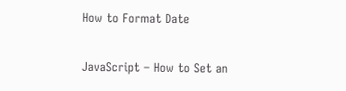How to Format Date

JavaScript – How to Set an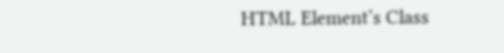HTML Element’s Class